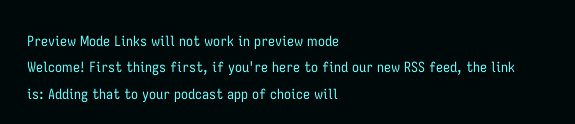Preview Mode Links will not work in preview mode
Welcome! First things first, if you're here to find our new RSS feed, the link is: Adding that to your podcast app of choice will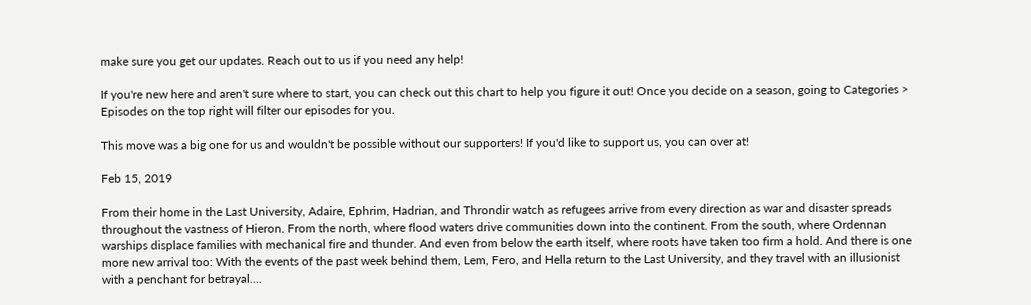make sure you get our updates. Reach out to us if you need any help!

If you're new here and aren't sure where to start, you can check out this chart to help you figure it out! Once you decide on a season, going to Categories > Episodes on the top right will filter our episodes for you.

This move was a big one for us and wouldn't be possible without our supporters! If you'd like to support us, you can over at!

Feb 15, 2019

From their home in the Last University, Adaire, Ephrim, Hadrian, and Throndir watch as refugees arrive from every direction as war and disaster spreads throughout the vastness of Hieron. From the north, where flood waters drive communities down into the continent. From the south, where Ordennan warships displace families with mechanical fire and thunder. And even from below the earth itself, where roots have taken too firm a hold. And there is one more new arrival too: With the events of the past week behind them, Lem, Fero, and Hella return to the Last University, and they travel with an illusionist with a penchant for betrayal….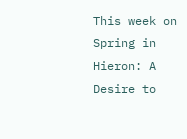This week on Spring in Hieron: A Desire to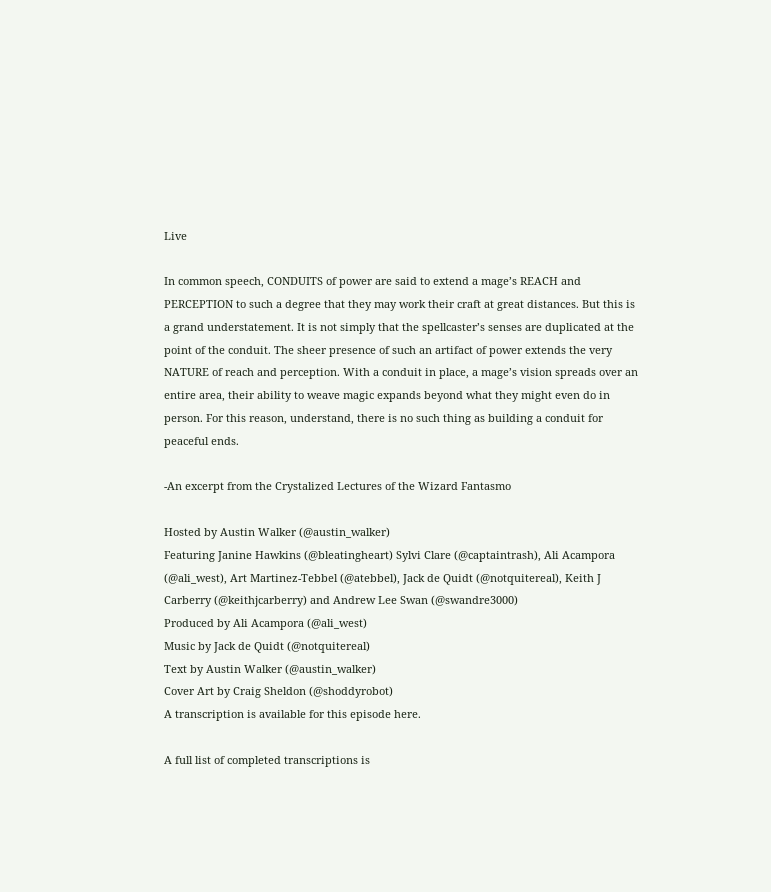Live

In common speech, CONDUITS of power are said to extend a mage’s REACH and PERCEPTION to such a degree that they may work their craft at great distances. But this is a grand understatement. It is not simply that the spellcaster’s senses are duplicated at the point of the conduit. The sheer presence of such an artifact of power extends the very NATURE of reach and perception. With a conduit in place, a mage’s vision spreads over an entire area, their ability to weave magic expands beyond what they might even do in person. For this reason, understand, there is no such thing as building a conduit for peaceful ends.

-An excerpt from the Crystalized Lectures of the Wizard Fantasmo

Hosted by Austin Walker (@austin_walker)
Featuring Janine Hawkins (@bleatingheart) Sylvi Clare (@captaintrash), Ali Acampora (@ali_west), Art Martinez-Tebbel (@atebbel), Jack de Quidt (@notquitereal), Keith J Carberry (@keithjcarberry) and Andrew Lee Swan (@swandre3000)
Produced by Ali Acampora (@ali_west)
Music by Jack de Quidt (@notquitereal)
Text by Austin Walker (@austin_walker)
Cover Art by Craig Sheldon (@shoddyrobot)
A transcription is available for this episode here.

A full list of completed transcriptions is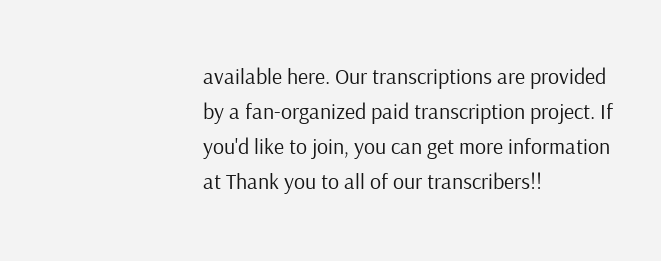available here. Our transcriptions are provided by a fan-organized paid transcription project. If you'd like to join, you can get more information at Thank you to all of our transcribers!!